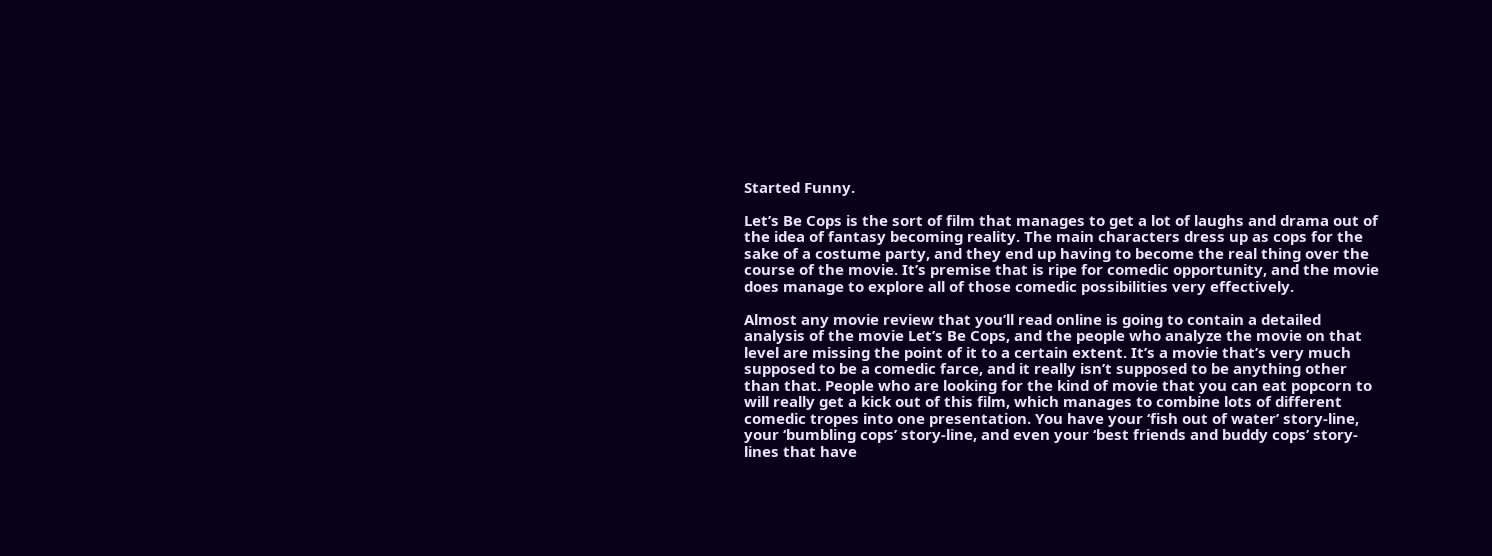Started Funny.

Let’s Be Cops is the sort of film that manages to get a lot of laughs and drama out of the idea of fantasy becoming reality. The main characters dress up as cops for the sake of a costume party, and they end up having to become the real thing over the course of the movie. It’s premise that is ripe for comedic opportunity, and the movie does manage to explore all of those comedic possibilities very effectively.

Almost any movie review that you’ll read online is going to contain a detailed analysis of the movie Let’s Be Cops, and the people who analyze the movie on that level are missing the point of it to a certain extent. It’s a movie that’s very much supposed to be a comedic farce, and it really isn’t supposed to be anything other than that. People who are looking for the kind of movie that you can eat popcorn to will really get a kick out of this film, which manages to combine lots of different comedic tropes into one presentation. You have your ‘fish out of water’ story-line, your ‘bumbling cops’ story-line, and even your ‘best friends and buddy cops’ story-lines that have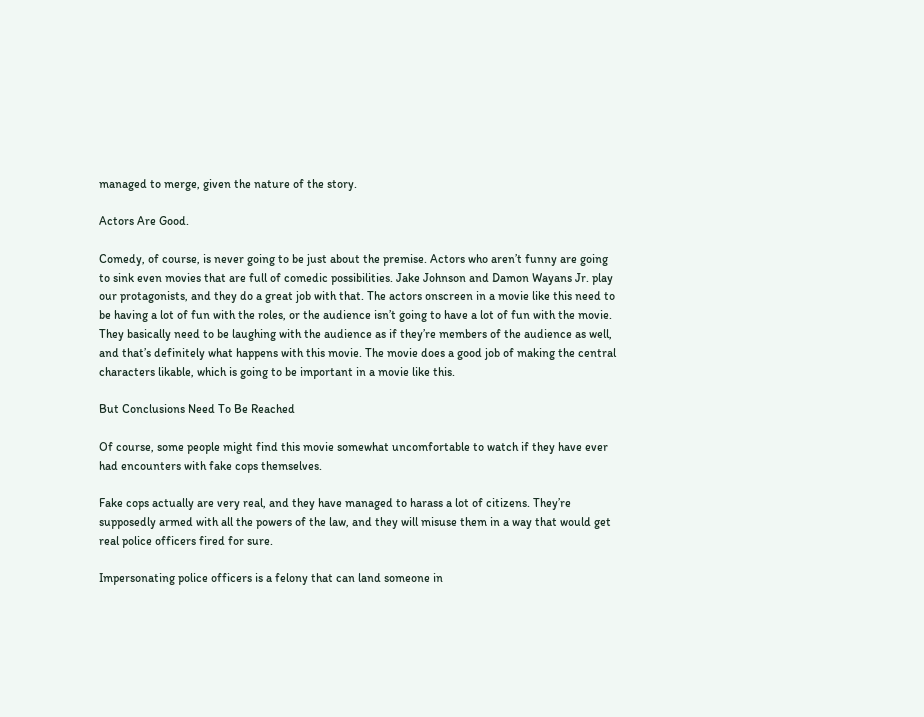managed to merge, given the nature of the story.

Actors Are Good.

Comedy, of course, is never going to be just about the premise. Actors who aren’t funny are going to sink even movies that are full of comedic possibilities. Jake Johnson and Damon Wayans Jr. play our protagonists, and they do a great job with that. The actors onscreen in a movie like this need to be having a lot of fun with the roles, or the audience isn’t going to have a lot of fun with the movie. They basically need to be laughing with the audience as if they’re members of the audience as well, and that’s definitely what happens with this movie. The movie does a good job of making the central characters likable, which is going to be important in a movie like this.

But Conclusions Need To Be Reached

Of course, some people might find this movie somewhat uncomfortable to watch if they have ever had encounters with fake cops themselves.

Fake cops actually are very real, and they have managed to harass a lot of citizens. They’re supposedly armed with all the powers of the law, and they will misuse them in a way that would get real police officers fired for sure.

Impersonating police officers is a felony that can land someone in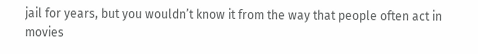jail for years, but you wouldn’t know it from the way that people often act in movies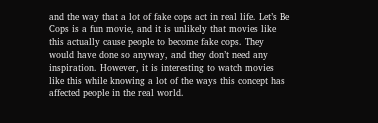and the way that a lot of fake cops act in real life. Let’s Be Cops is a fun movie, and it is unlikely that movies like this actually cause people to become fake cops. They would have done so anyway, and they don’t need any inspiration. However, it is interesting to watch movies like this while knowing a lot of the ways this concept has affected people in the real world.